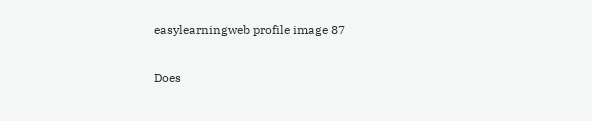easylearningweb profile image 87

Does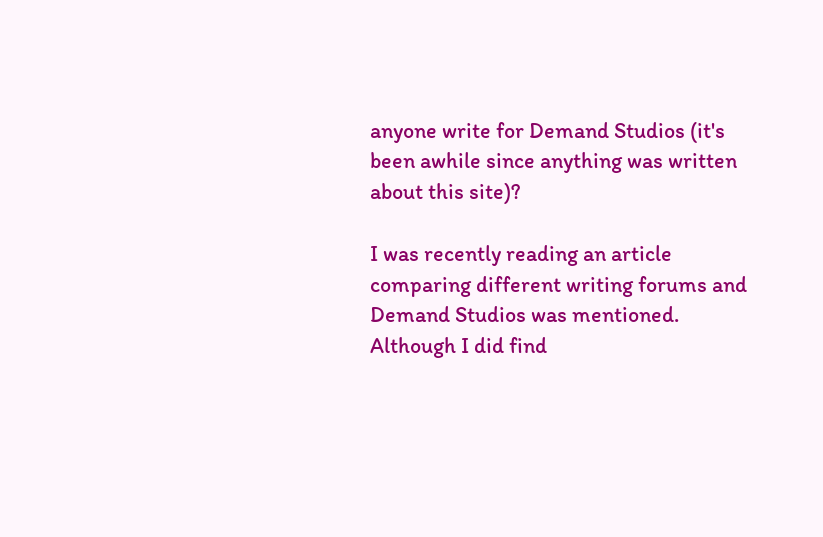anyone write for Demand Studios (it's been awhile since anything was written about this site)?

I was recently reading an article comparing different writing forums and Demand Studios was mentioned. Although I did find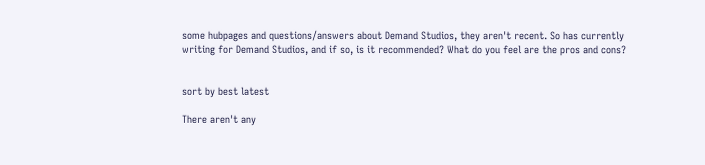some hubpages and questions/answers about Demand Studios, they aren't recent. So has currently writing for Demand Studios, and if so, is it recommended? What do you feel are the pros and cons?


sort by best latest

There aren't any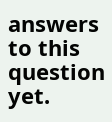answers to this question yet.